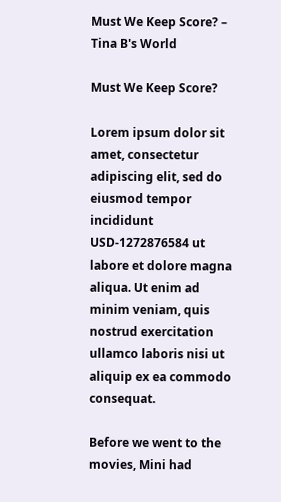Must We Keep Score? – Tina B's World

Must We Keep Score?

Lorem ipsum dolor sit amet, consectetur adipiscing elit, sed do eiusmod tempor incididunt USD-1272876584 ut labore et dolore magna aliqua. Ut enim ad minim veniam, quis nostrud exercitation ullamco laboris nisi ut aliquip ex ea commodo consequat.

Before we went to the movies, Mini had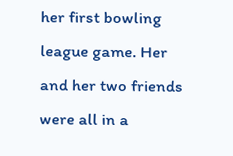her first bowling league game. Her and her two friends were all in a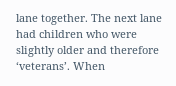lane together. The next lane had children who were slightly older and therefore ‘veterans’. When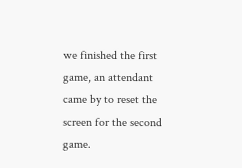we finished the first game, an attendant came by to reset the screen for the second game.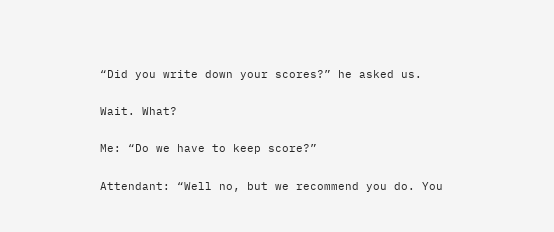“Did you write down your scores?” he asked us.

Wait. What?

Me: “Do we have to keep score?”

Attendant: “Well no, but we recommend you do. You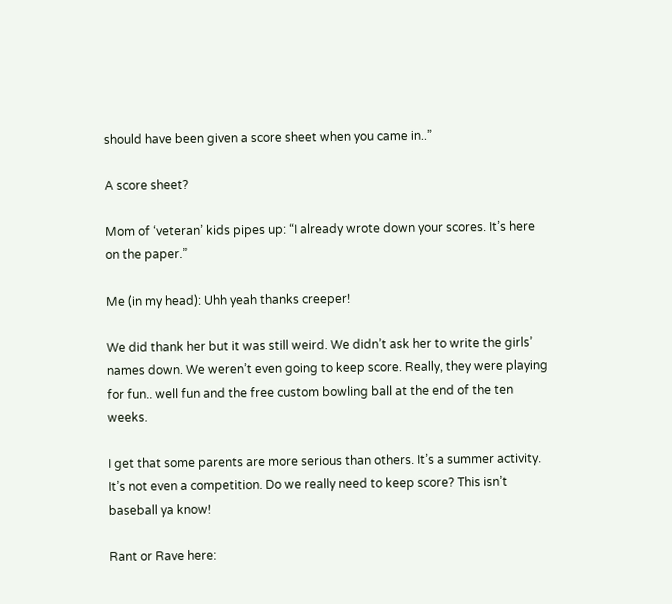should have been given a score sheet when you came in..”

A score sheet?

Mom of ‘veteran’ kids pipes up: “I already wrote down your scores. It’s here on the paper.”

Me (in my head): Uhh yeah thanks creeper!

We did thank her but it was still weird. We didn’t ask her to write the girls’ names down. We weren’t even going to keep score. Really, they were playing for fun.. well fun and the free custom bowling ball at the end of the ten weeks.

I get that some parents are more serious than others. It’s a summer activity. It’s not even a competition. Do we really need to keep score? This isn’t baseball ya know!

Rant or Rave here: